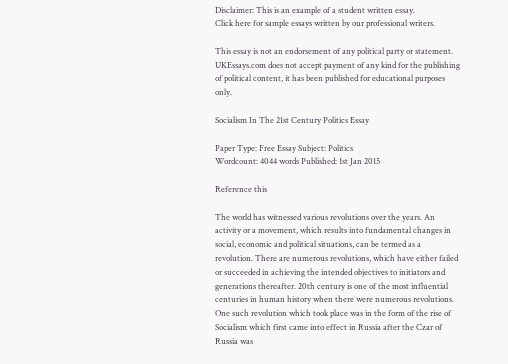Disclaimer: This is an example of a student written essay.
Click here for sample essays written by our professional writers.

This essay is not an endorsement of any political party or statement. UKEssays.com does not accept payment of any kind for the publishing of political content, it has been published for educational purposes only.

Socialism In The 21st Century Politics Essay

Paper Type: Free Essay Subject: Politics
Wordcount: 4044 words Published: 1st Jan 2015

Reference this

The world has witnessed various revolutions over the years. An activity or a movement, which results into fundamental changes in social, economic and political situations, can be termed as a revolution. There are numerous revolutions, which have either failed or succeeded in achieving the intended objectives to initiators and generations thereafter. 20th century is one of the most influential centuries in human history when there were numerous revolutions. One such revolution which took place was in the form of the rise of Socialism which first came into effect in Russia after the Czar of Russia was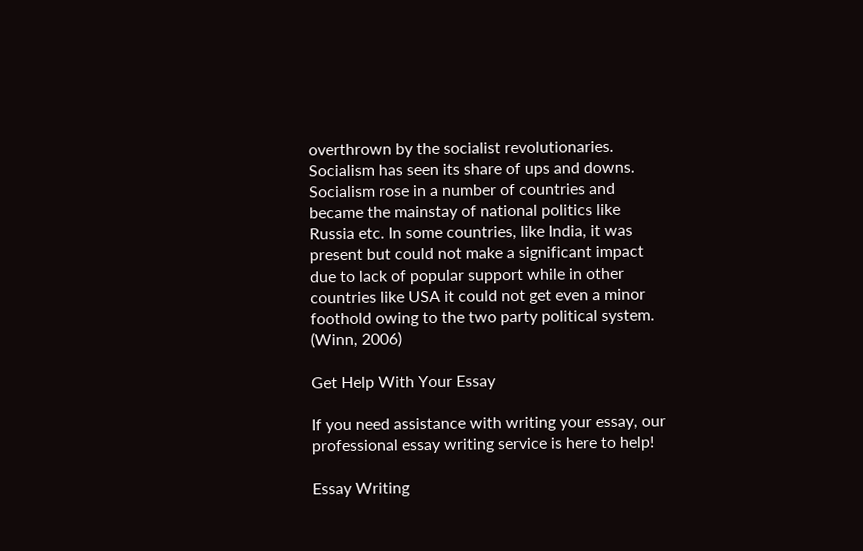overthrown by the socialist revolutionaries. Socialism has seen its share of ups and downs. Socialism rose in a number of countries and became the mainstay of national politics like Russia etc. In some countries, like India, it was present but could not make a significant impact due to lack of popular support while in other countries like USA it could not get even a minor foothold owing to the two party political system. (Winn, 2006)

Get Help With Your Essay

If you need assistance with writing your essay, our professional essay writing service is here to help!

Essay Writing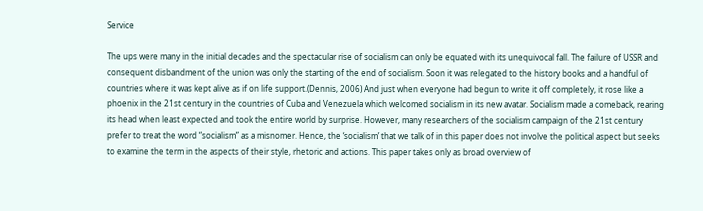Service

The ups were many in the initial decades and the spectacular rise of socialism can only be equated with its unequivocal fall. The failure of USSR and consequent disbandment of the union was only the starting of the end of socialism. Soon it was relegated to the history books and a handful of countries where it was kept alive as if on life support.(Dennis, 2006) And just when everyone had begun to write it off completely, it rose like a phoenix in the 21st century in the countries of Cuba and Venezuela which welcomed socialism in its new avatar. Socialism made a comeback, rearing its head when least expected and took the entire world by surprise. However, many researchers of the socialism campaign of the 21st century prefer to treat the word “socialism” as a misnomer. Hence, the ‘socialism’ that we talk of in this paper does not involve the political aspect but seeks to examine the term in the aspects of their style, rhetoric and actions. This paper takes only as broad overview of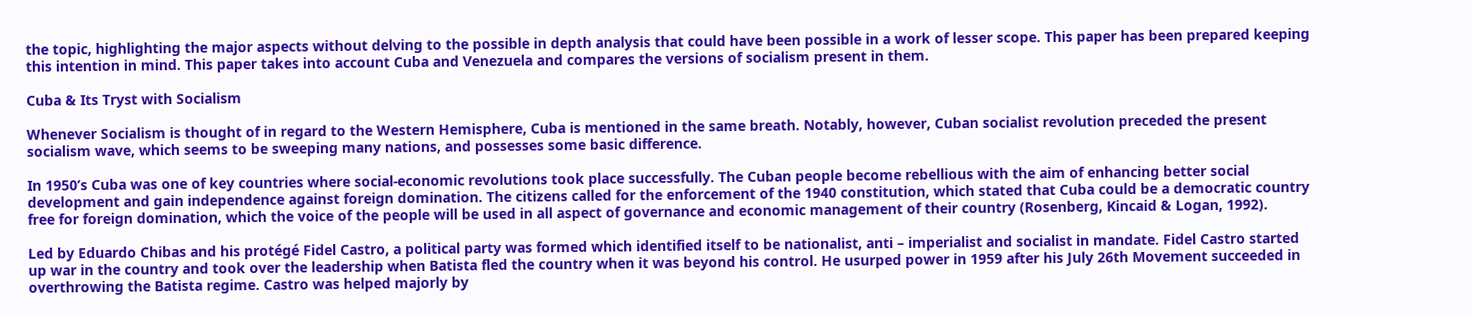the topic, highlighting the major aspects without delving to the possible in depth analysis that could have been possible in a work of lesser scope. This paper has been prepared keeping this intention in mind. This paper takes into account Cuba and Venezuela and compares the versions of socialism present in them.

Cuba & Its Tryst with Socialism

Whenever Socialism is thought of in regard to the Western Hemisphere, Cuba is mentioned in the same breath. Notably, however, Cuban socialist revolution preceded the present socialism wave, which seems to be sweeping many nations, and possesses some basic difference.

In 1950’s Cuba was one of key countries where social-economic revolutions took place successfully. The Cuban people become rebellious with the aim of enhancing better social development and gain independence against foreign domination. The citizens called for the enforcement of the 1940 constitution, which stated that Cuba could be a democratic country free for foreign domination, which the voice of the people will be used in all aspect of governance and economic management of their country (Rosenberg, Kincaid & Logan, 1992).

Led by Eduardo Chibas and his protégé Fidel Castro, a political party was formed which identified itself to be nationalist, anti – imperialist and socialist in mandate. Fidel Castro started up war in the country and took over the leadership when Batista fled the country when it was beyond his control. He usurped power in 1959 after his July 26th Movement succeeded in overthrowing the Batista regime. Castro was helped majorly by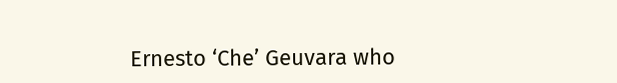Ernesto ‘Che’ Geuvara who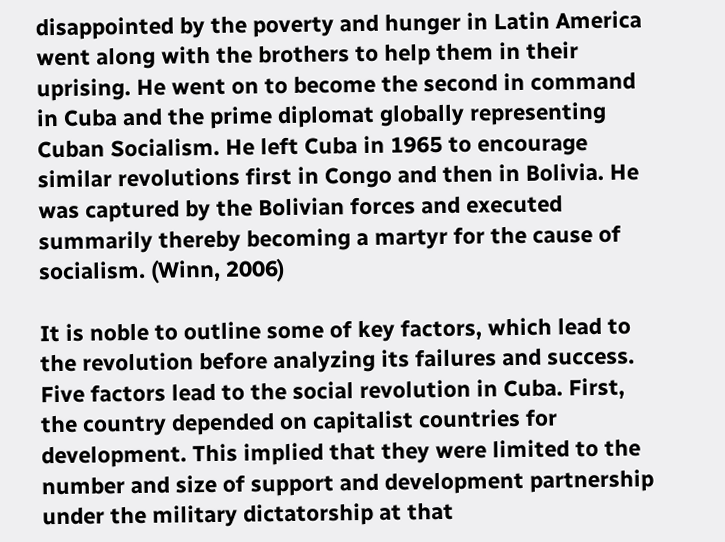disappointed by the poverty and hunger in Latin America went along with the brothers to help them in their uprising. He went on to become the second in command in Cuba and the prime diplomat globally representing Cuban Socialism. He left Cuba in 1965 to encourage similar revolutions first in Congo and then in Bolivia. He was captured by the Bolivian forces and executed summarily thereby becoming a martyr for the cause of socialism. (Winn, 2006)

It is noble to outline some of key factors, which lead to the revolution before analyzing its failures and success. Five factors lead to the social revolution in Cuba. First, the country depended on capitalist countries for development. This implied that they were limited to the number and size of support and development partnership under the military dictatorship at that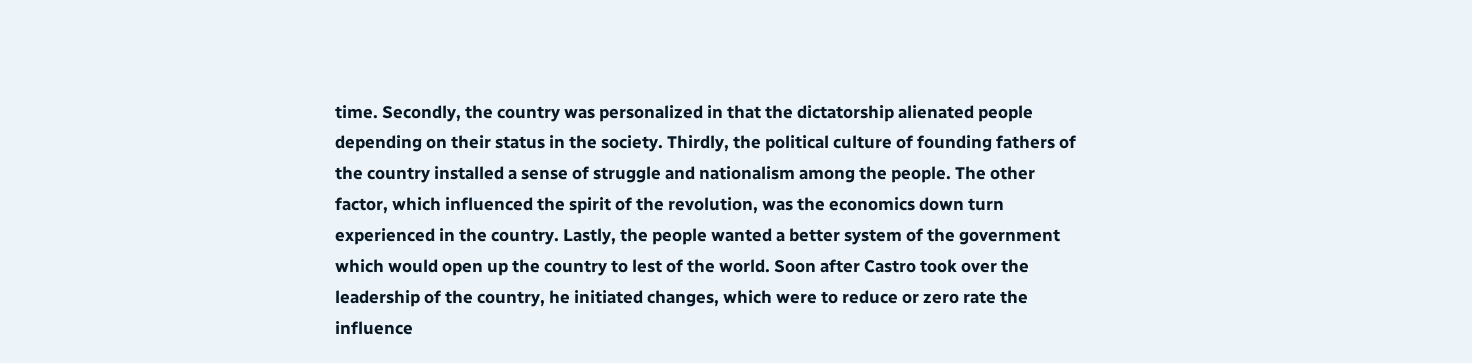time. Secondly, the country was personalized in that the dictatorship alienated people depending on their status in the society. Thirdly, the political culture of founding fathers of the country installed a sense of struggle and nationalism among the people. The other factor, which influenced the spirit of the revolution, was the economics down turn experienced in the country. Lastly, the people wanted a better system of the government which would open up the country to lest of the world. Soon after Castro took over the leadership of the country, he initiated changes, which were to reduce or zero rate the influence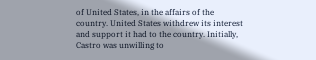of United States, in the affairs of the country. United States withdrew its interest and support it had to the country. Initially, Castro was unwilling to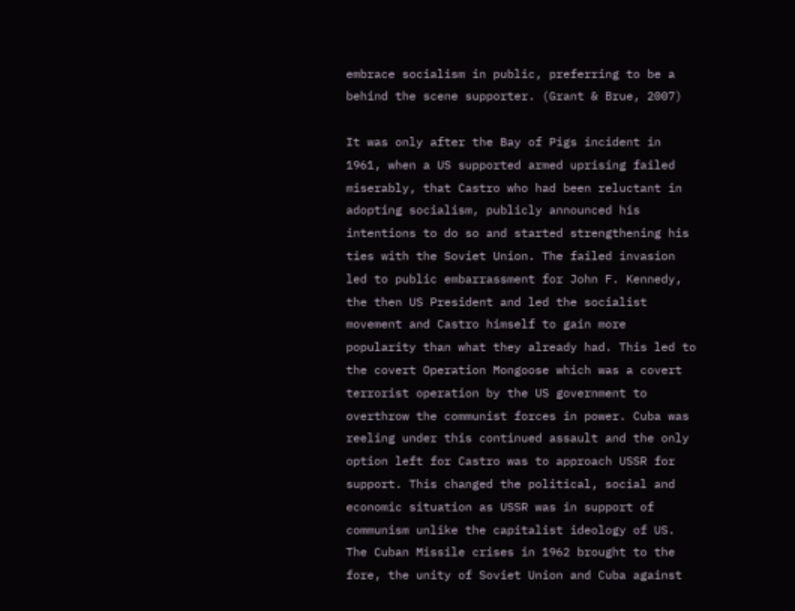embrace socialism in public, preferring to be a behind the scene supporter. (Grant & Brue, 2007)

It was only after the Bay of Pigs incident in 1961, when a US supported armed uprising failed miserably, that Castro who had been reluctant in adopting socialism, publicly announced his intentions to do so and started strengthening his ties with the Soviet Union. The failed invasion led to public embarrassment for John F. Kennedy, the then US President and led the socialist movement and Castro himself to gain more popularity than what they already had. This led to the covert Operation Mongoose which was a covert terrorist operation by the US government to overthrow the communist forces in power. Cuba was reeling under this continued assault and the only option left for Castro was to approach USSR for support. This changed the political, social and economic situation as USSR was in support of communism unlike the capitalist ideology of US. The Cuban Missile crises in 1962 brought to the fore, the unity of Soviet Union and Cuba against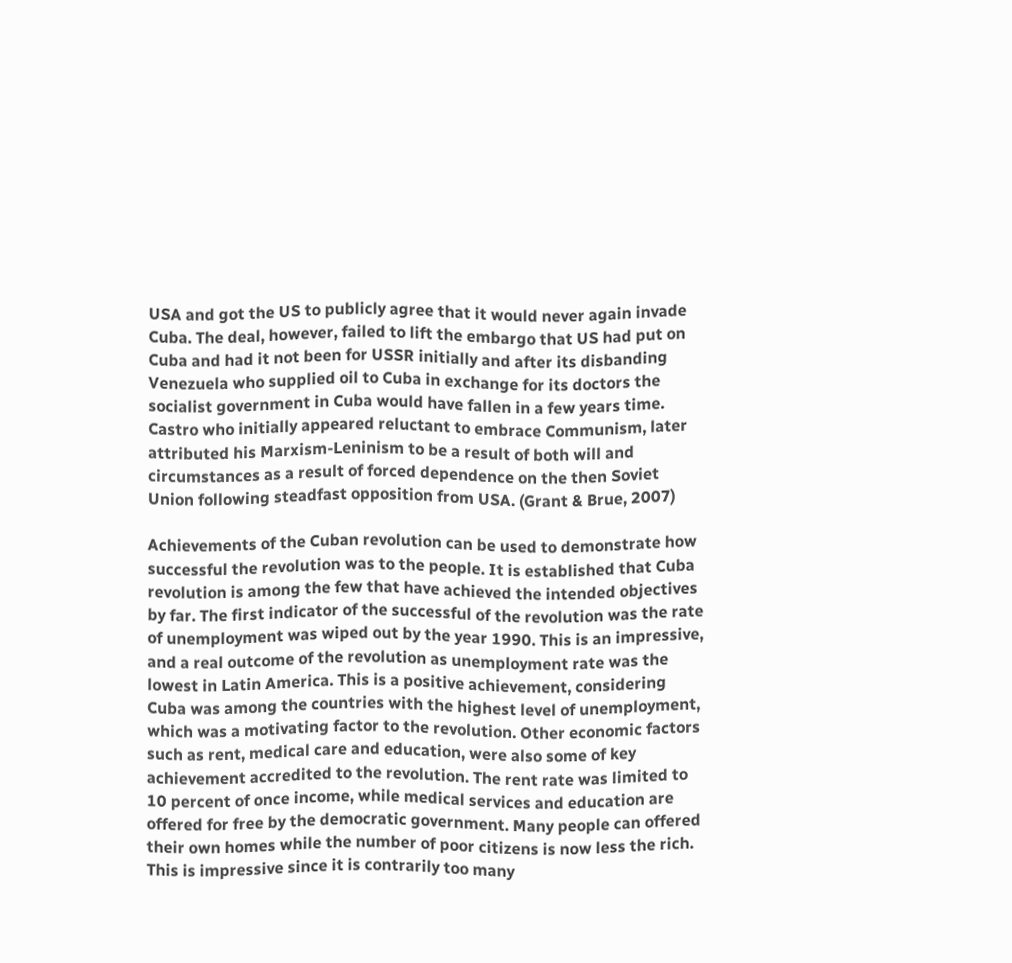USA and got the US to publicly agree that it would never again invade Cuba. The deal, however, failed to lift the embargo that US had put on Cuba and had it not been for USSR initially and after its disbanding Venezuela who supplied oil to Cuba in exchange for its doctors the socialist government in Cuba would have fallen in a few years time. Castro who initially appeared reluctant to embrace Communism, later attributed his Marxism-Leninism to be a result of both will and circumstances as a result of forced dependence on the then Soviet Union following steadfast opposition from USA. (Grant & Brue, 2007)

Achievements of the Cuban revolution can be used to demonstrate how successful the revolution was to the people. It is established that Cuba revolution is among the few that have achieved the intended objectives by far. The first indicator of the successful of the revolution was the rate of unemployment was wiped out by the year 1990. This is an impressive, and a real outcome of the revolution as unemployment rate was the lowest in Latin America. This is a positive achievement, considering Cuba was among the countries with the highest level of unemployment, which was a motivating factor to the revolution. Other economic factors such as rent, medical care and education, were also some of key achievement accredited to the revolution. The rent rate was limited to 10 percent of once income, while medical services and education are offered for free by the democratic government. Many people can offered their own homes while the number of poor citizens is now less the rich. This is impressive since it is contrarily too many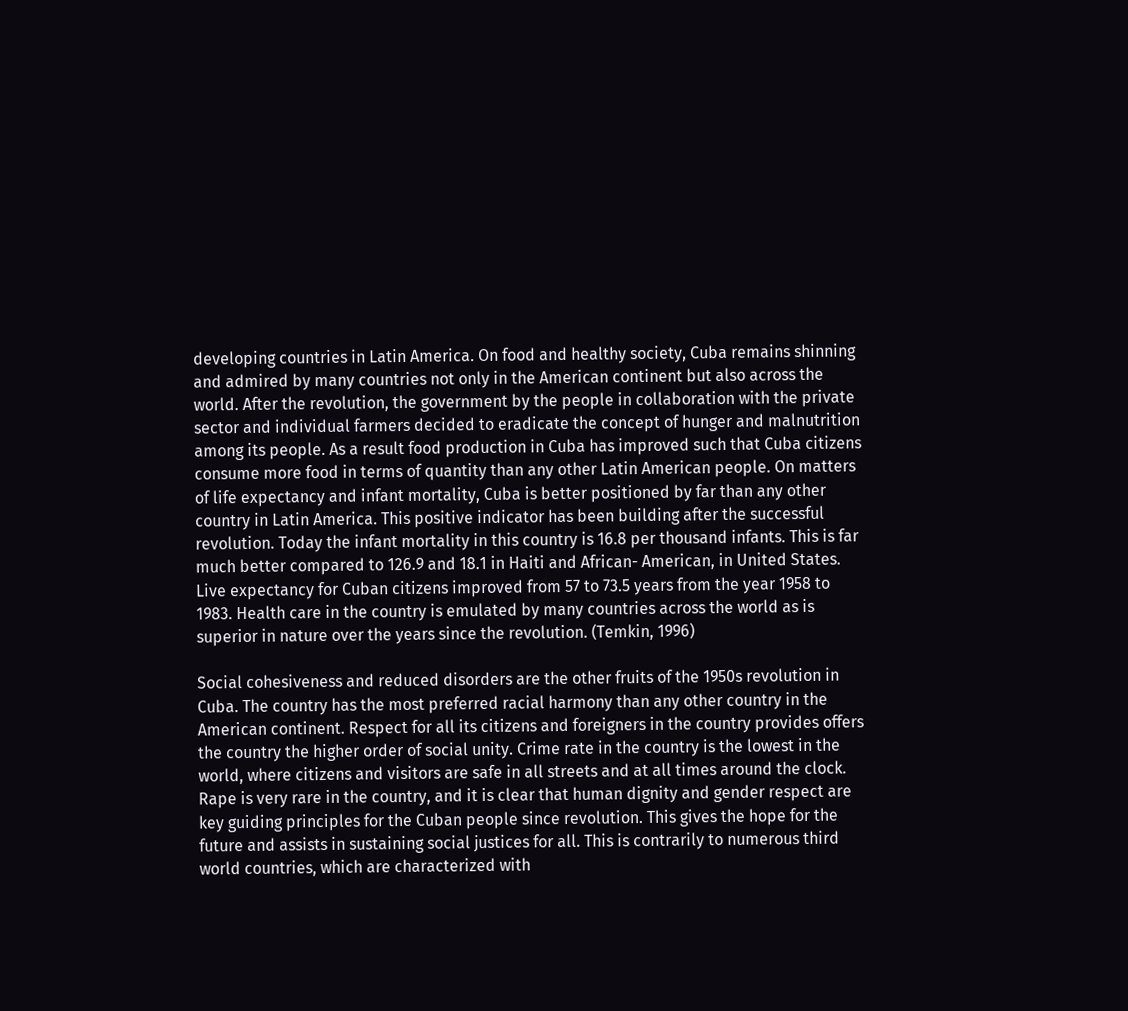developing countries in Latin America. On food and healthy society, Cuba remains shinning and admired by many countries not only in the American continent but also across the world. After the revolution, the government by the people in collaboration with the private sector and individual farmers decided to eradicate the concept of hunger and malnutrition among its people. As a result food production in Cuba has improved such that Cuba citizens consume more food in terms of quantity than any other Latin American people. On matters of life expectancy and infant mortality, Cuba is better positioned by far than any other country in Latin America. This positive indicator has been building after the successful revolution. Today the infant mortality in this country is 16.8 per thousand infants. This is far much better compared to 126.9 and 18.1 in Haiti and African- American, in United States. Live expectancy for Cuban citizens improved from 57 to 73.5 years from the year 1958 to 1983. Health care in the country is emulated by many countries across the world as is superior in nature over the years since the revolution. (Temkin, 1996)

Social cohesiveness and reduced disorders are the other fruits of the 1950s revolution in Cuba. The country has the most preferred racial harmony than any other country in the American continent. Respect for all its citizens and foreigners in the country provides offers the country the higher order of social unity. Crime rate in the country is the lowest in the world, where citizens and visitors are safe in all streets and at all times around the clock. Rape is very rare in the country, and it is clear that human dignity and gender respect are key guiding principles for the Cuban people since revolution. This gives the hope for the future and assists in sustaining social justices for all. This is contrarily to numerous third world countries, which are characterized with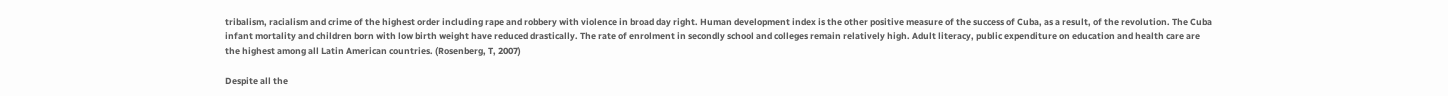tribalism, racialism and crime of the highest order including rape and robbery with violence in broad day right. Human development index is the other positive measure of the success of Cuba, as a result, of the revolution. The Cuba infant mortality and children born with low birth weight have reduced drastically. The rate of enrolment in secondly school and colleges remain relatively high. Adult literacy, public expenditure on education and health care are the highest among all Latin American countries. (Rosenberg, T, 2007)

Despite all the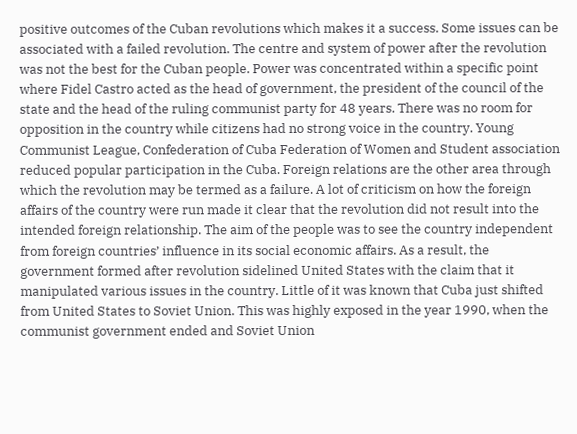positive outcomes of the Cuban revolutions which makes it a success. Some issues can be associated with a failed revolution. The centre and system of power after the revolution was not the best for the Cuban people. Power was concentrated within a specific point where Fidel Castro acted as the head of government, the president of the council of the state and the head of the ruling communist party for 48 years. There was no room for opposition in the country while citizens had no strong voice in the country. Young Communist League, Confederation of Cuba Federation of Women and Student association reduced popular participation in the Cuba. Foreign relations are the other area through which the revolution may be termed as a failure. A lot of criticism on how the foreign affairs of the country were run made it clear that the revolution did not result into the intended foreign relationship. The aim of the people was to see the country independent from foreign countries’ influence in its social economic affairs. As a result, the government formed after revolution sidelined United States with the claim that it manipulated various issues in the country. Little of it was known that Cuba just shifted from United States to Soviet Union. This was highly exposed in the year 1990, when the communist government ended and Soviet Union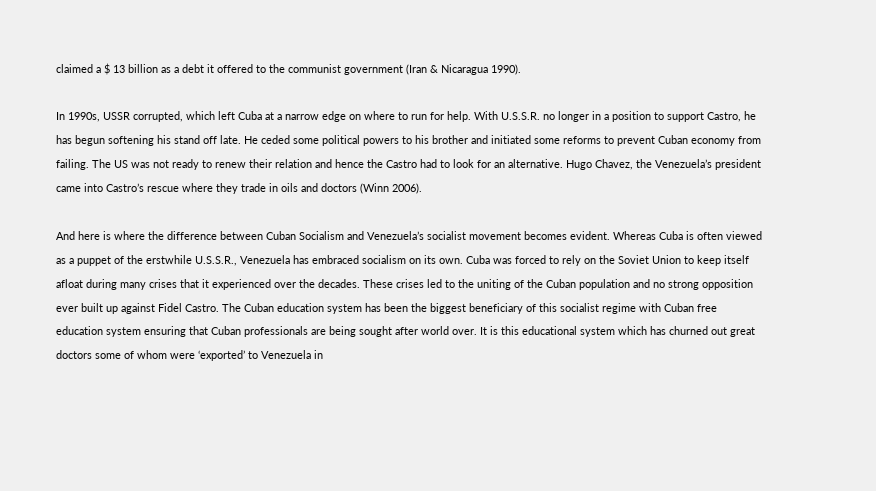claimed a $ 13 billion as a debt it offered to the communist government (Iran & Nicaragua 1990).

In 1990s, USSR corrupted, which left Cuba at a narrow edge on where to run for help. With U.S.S.R. no longer in a position to support Castro, he has begun softening his stand off late. He ceded some political powers to his brother and initiated some reforms to prevent Cuban economy from failing. The US was not ready to renew their relation and hence the Castro had to look for an alternative. Hugo Chavez, the Venezuela’s president came into Castro’s rescue where they trade in oils and doctors (Winn 2006).

And here is where the difference between Cuban Socialism and Venezuela’s socialist movement becomes evident. Whereas Cuba is often viewed as a puppet of the erstwhile U.S.S.R., Venezuela has embraced socialism on its own. Cuba was forced to rely on the Soviet Union to keep itself afloat during many crises that it experienced over the decades. These crises led to the uniting of the Cuban population and no strong opposition ever built up against Fidel Castro. The Cuban education system has been the biggest beneficiary of this socialist regime with Cuban free education system ensuring that Cuban professionals are being sought after world over. It is this educational system which has churned out great doctors some of whom were ‘exported’ to Venezuela in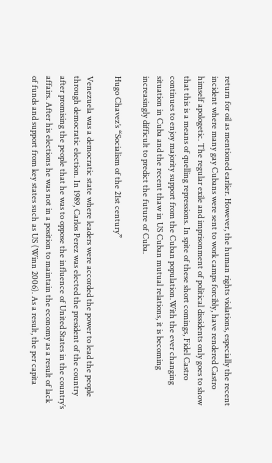return for oil as mentioned earlier. However, the human rights violations, especially the recent incident where many gay Cubans were sent to work camps forcibly, have rendered Castro himself apologetic. The regular exile and imprisonment of political dissidents only goes to show that this is a means of quelling repressions. In spite of these short comings, Fidel Castro continues to enjoy majority support from the Cuban population.With the ever changing situation in Cuba and the recent thaw in US Cuban mutual relations, it is becoming increasingly difficult to predict the future of Cuba.

Hugo Chavez’s “Socialism of the 21st century”

Venezuela was a democratic state where leaders were accorded the power to lead the people through democratic election. In 1989, Carlos Perez was elected the president of the country after promising the people that he was to oppose the influence of United States in the country’s affairs. After his elections he was not in a position to maintain the economy as a result of lack of funds and support from key states such as US (Winn 2006). As a result, the per capita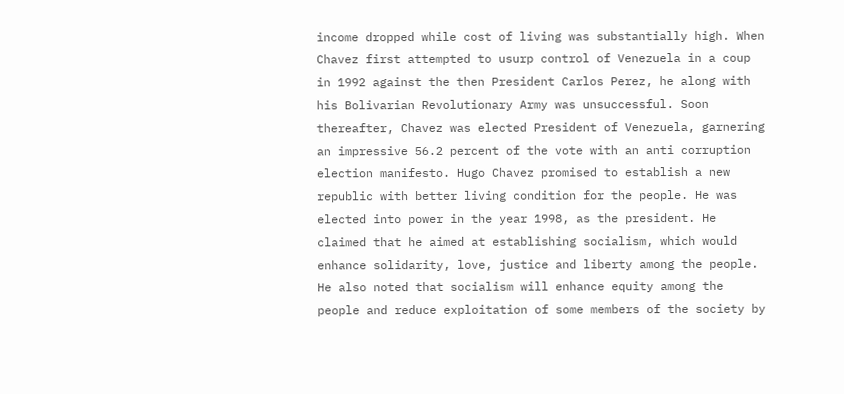income dropped while cost of living was substantially high. When Chavez first attempted to usurp control of Venezuela in a coup in 1992 against the then President Carlos Perez, he along with his Bolivarian Revolutionary Army was unsuccessful. Soon thereafter, Chavez was elected President of Venezuela, garnering an impressive 56.2 percent of the vote with an anti corruption election manifesto. Hugo Chavez promised to establish a new republic with better living condition for the people. He was elected into power in the year 1998, as the president. He claimed that he aimed at establishing socialism, which would enhance solidarity, love, justice and liberty among the people. He also noted that socialism will enhance equity among the people and reduce exploitation of some members of the society by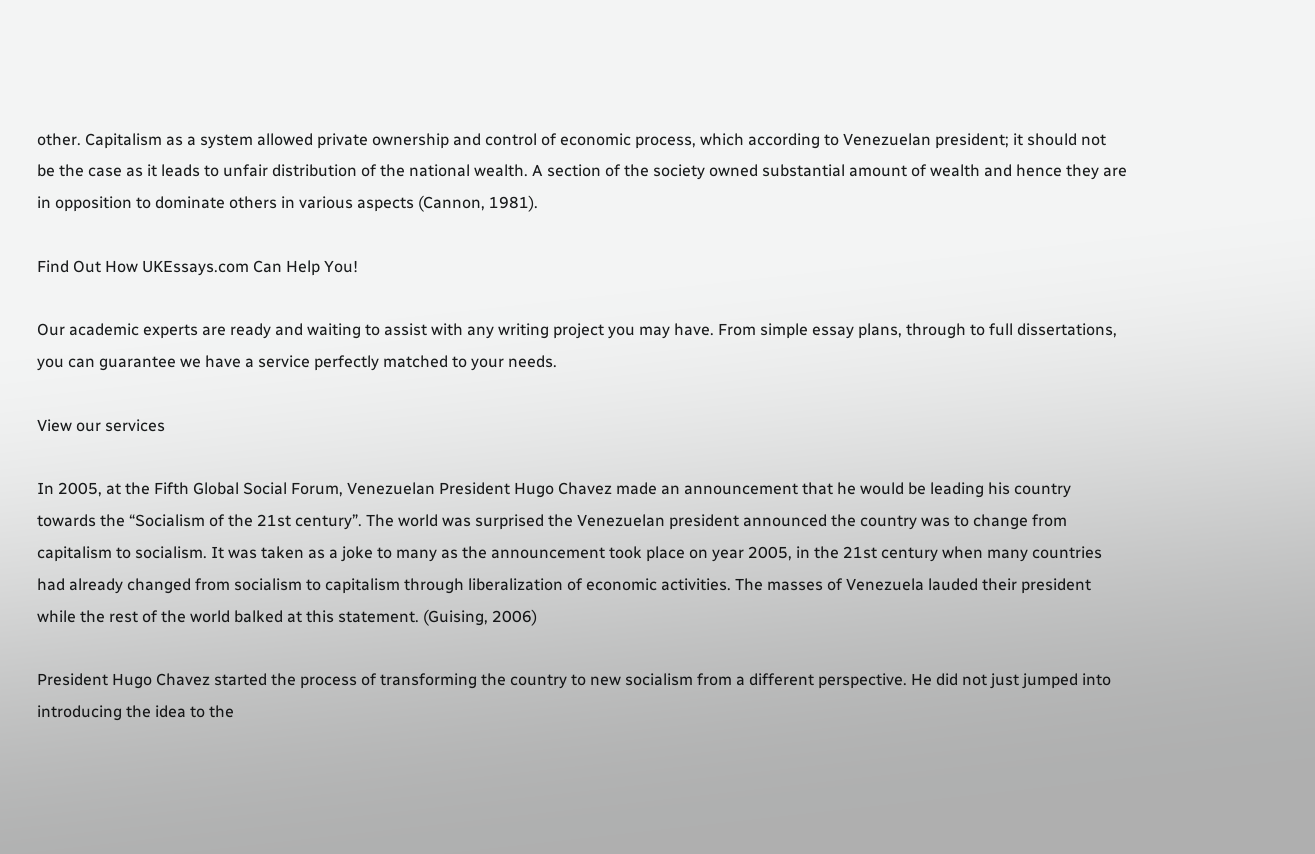other. Capitalism as a system allowed private ownership and control of economic process, which according to Venezuelan president; it should not be the case as it leads to unfair distribution of the national wealth. A section of the society owned substantial amount of wealth and hence they are in opposition to dominate others in various aspects (Cannon, 1981).

Find Out How UKEssays.com Can Help You!

Our academic experts are ready and waiting to assist with any writing project you may have. From simple essay plans, through to full dissertations, you can guarantee we have a service perfectly matched to your needs.

View our services

In 2005, at the Fifth Global Social Forum, Venezuelan President Hugo Chavez made an announcement that he would be leading his country towards the “Socialism of the 21st century”. The world was surprised the Venezuelan president announced the country was to change from capitalism to socialism. It was taken as a joke to many as the announcement took place on year 2005, in the 21st century when many countries had already changed from socialism to capitalism through liberalization of economic activities. The masses of Venezuela lauded their president while the rest of the world balked at this statement. (Guising, 2006)

President Hugo Chavez started the process of transforming the country to new socialism from a different perspective. He did not just jumped into introducing the idea to the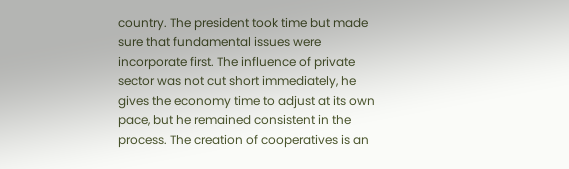country. The president took time but made sure that fundamental issues were incorporate first. The influence of private sector was not cut short immediately, he gives the economy time to adjust at its own pace, but he remained consistent in the process. The creation of cooperatives is an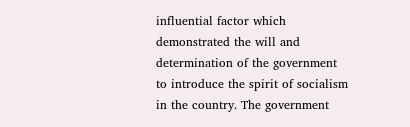influential factor which demonstrated the will and determination of the government to introduce the spirit of socialism in the country. The government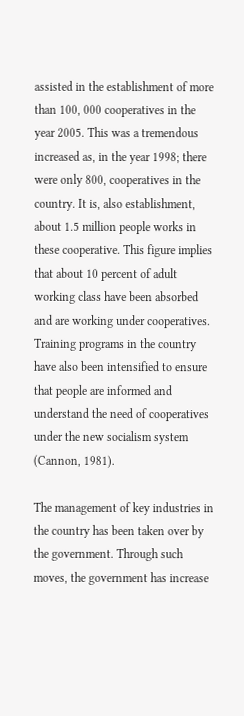assisted in the establishment of more than 100, 000 cooperatives in the year 2005. This was a tremendous increased as, in the year 1998; there were only 800, cooperatives in the country. It is, also establishment, about 1.5 million people works in these cooperative. This figure implies that about 10 percent of adult working class have been absorbed and are working under cooperatives. Training programs in the country have also been intensified to ensure that people are informed and understand the need of cooperatives under the new socialism system (Cannon, 1981).

The management of key industries in the country has been taken over by the government. Through such moves, the government has increase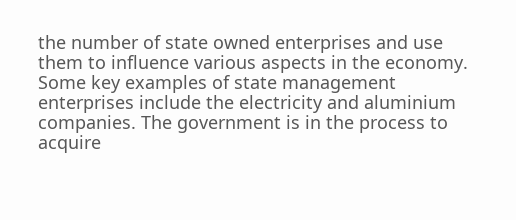the number of state owned enterprises and use them to influence various aspects in the economy. Some key examples of state management enterprises include the electricity and aluminium companies. The government is in the process to acquire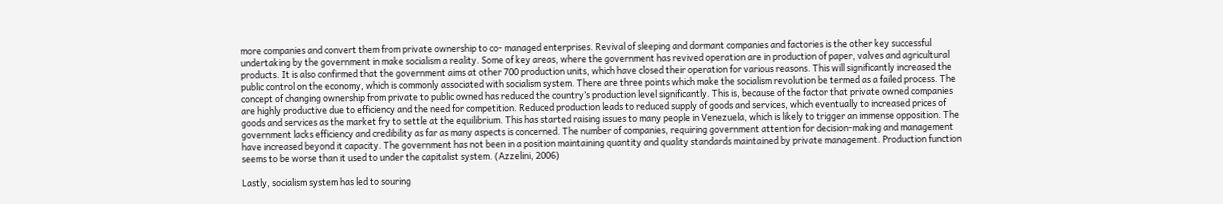more companies and convert them from private ownership to co- managed enterprises. Revival of sleeping and dormant companies and factories is the other key successful undertaking by the government in make socialism a reality. Some of key areas, where the government has revived operation are in production of paper, valves and agricultural products. It is also confirmed that the government aims at other 700 production units, which have closed their operation for various reasons. This will significantly increased the public control on the economy, which is commonly associated with socialism system. There are three points which make the socialism revolution be termed as a failed process. The concept of changing ownership from private to public owned has reduced the country’s production level significantly. This is, because of the factor that private owned companies are highly productive due to efficiency and the need for competition. Reduced production leads to reduced supply of goods and services, which eventually to increased prices of goods and services as the market fry to settle at the equilibrium. This has started raising issues to many people in Venezuela, which is likely to trigger an immense opposition. The government lacks efficiency and credibility as far as many aspects is concerned. The number of companies, requiring government attention for decision-making and management have increased beyond it capacity. The government has not been in a position maintaining quantity and quality standards maintained by private management. Production function seems to be worse than it used to under the capitalist system. (Azzelini, 2006)

Lastly, socialism system has led to souring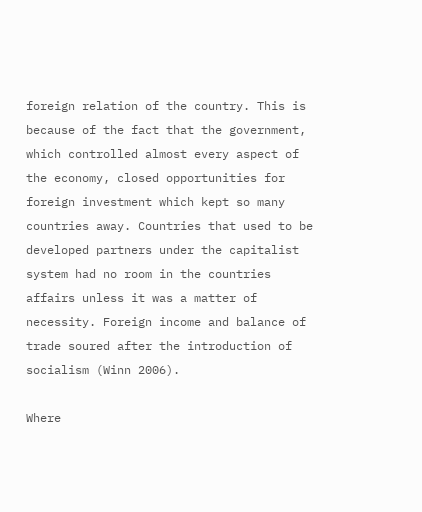foreign relation of the country. This is because of the fact that the government, which controlled almost every aspect of the economy, closed opportunities for foreign investment which kept so many countries away. Countries that used to be developed partners under the capitalist system had no room in the countries affairs unless it was a matter of necessity. Foreign income and balance of trade soured after the introduction of socialism (Winn 2006).

Where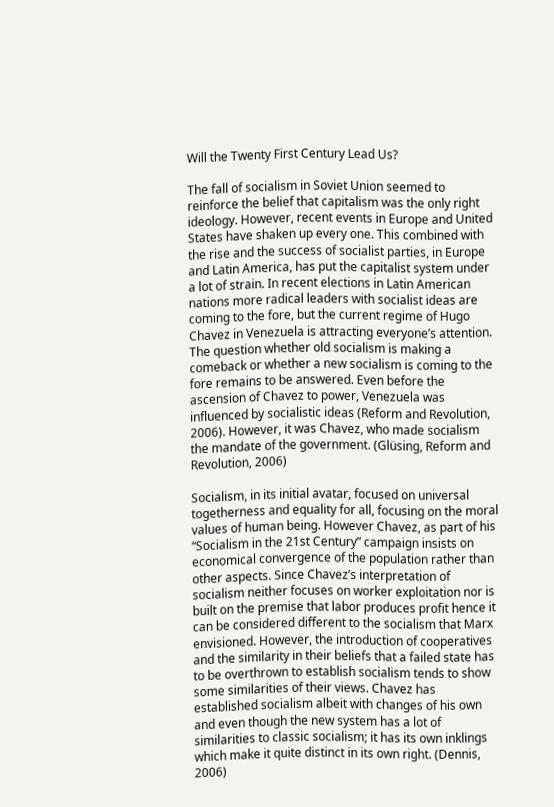Will the Twenty First Century Lead Us?

The fall of socialism in Soviet Union seemed to reinforce the belief that capitalism was the only right ideology. However, recent events in Europe and United States have shaken up every one. This combined with the rise and the success of socialist parties, in Europe and Latin America, has put the capitalist system under a lot of strain. In recent elections in Latin American nations more radical leaders with socialist ideas are coming to the fore, but the current regime of Hugo Chavez in Venezuela is attracting everyone’s attention. The question whether old socialism is making a comeback or whether a new socialism is coming to the fore remains to be answered. Even before the ascension of Chavez to power, Venezuela was influenced by socialistic ideas (Reform and Revolution, 2006). However, it was Chavez, who made socialism the mandate of the government. (Glüsing, Reform and Revolution, 2006)

Socialism, in its initial avatar, focused on universal togetherness and equality for all, focusing on the moral values of human being. However Chavez, as part of his “Socialism in the 21st Century” campaign insists on economical convergence of the population rather than other aspects. Since Chavez’s interpretation of socialism neither focuses on worker exploitation nor is built on the premise that labor produces profit hence it can be considered different to the socialism that Marx envisioned. However, the introduction of cooperatives and the similarity in their beliefs that a failed state has to be overthrown to establish socialism tends to show some similarities of their views. Chavez has established socialism albeit with changes of his own and even though the new system has a lot of similarities to classic socialism; it has its own inklings which make it quite distinct in its own right. (Dennis, 2006)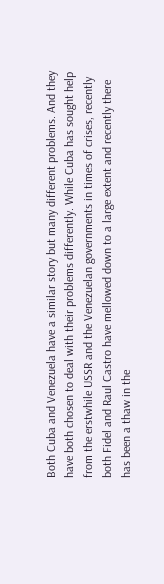Both Cuba and Venezuela have a similar story but many different problems. And they have both chosen to deal with their problems differently. While Cuba has sought help from the erstwhile USSR and the Venezuelan governments in times of crises, recently both Fidel and Raul Castro have mellowed down to a large extent and recently there has been a thaw in the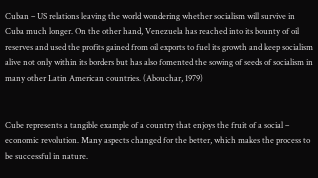Cuban – US relations leaving the world wondering whether socialism will survive in Cuba much longer. On the other hand, Venezuela has reached into its bounty of oil reserves and used the profits gained from oil exports to fuel its growth and keep socialism alive not only within its borders but has also fomented the sowing of seeds of socialism in many other Latin American countries. (Abouchar, 1979)


Cube represents a tangible example of a country that enjoys the fruit of a social – economic revolution. Many aspects changed for the better, which makes the process to be successful in nature.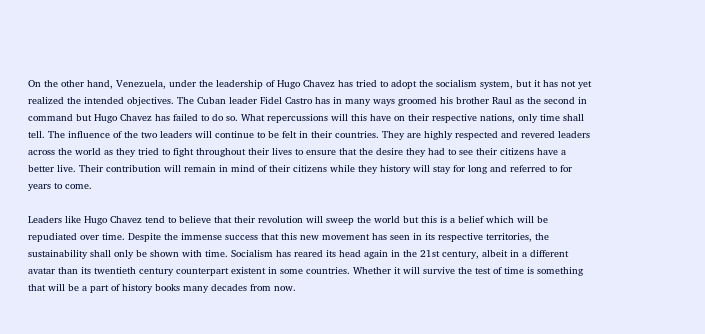On the other hand, Venezuela, under the leadership of Hugo Chavez has tried to adopt the socialism system, but it has not yet realized the intended objectives. The Cuban leader Fidel Castro has in many ways groomed his brother Raul as the second in command but Hugo Chavez has failed to do so. What repercussions will this have on their respective nations, only time shall tell. The influence of the two leaders will continue to be felt in their countries. They are highly respected and revered leaders across the world as they tried to fight throughout their lives to ensure that the desire they had to see their citizens have a better live. Their contribution will remain in mind of their citizens while they history will stay for long and referred to for years to come.

Leaders like Hugo Chavez tend to believe that their revolution will sweep the world but this is a belief which will be repudiated over time. Despite the immense success that this new movement has seen in its respective territories, the sustainability shall only be shown with time. Socialism has reared its head again in the 21st century, albeit in a different avatar than its twentieth century counterpart existent in some countries. Whether it will survive the test of time is something that will be a part of history books many decades from now.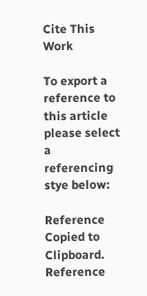Cite This Work

To export a reference to this article please select a referencing stye below:

Reference Copied to Clipboard.
Reference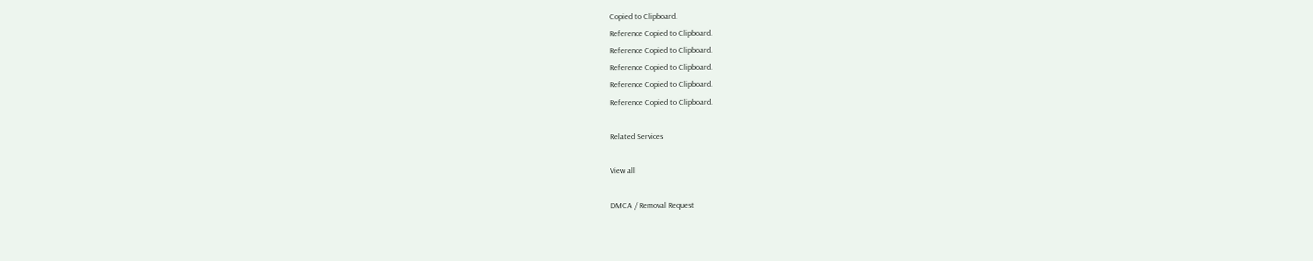Copied to Clipboard.
Reference Copied to Clipboard.
Reference Copied to Clipboard.
Reference Copied to Clipboard.
Reference Copied to Clipboard.
Reference Copied to Clipboard.

Related Services

View all

DMCA / Removal Request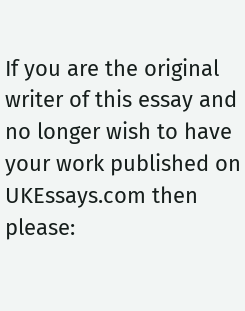If you are the original writer of this essay and no longer wish to have your work published on UKEssays.com then please: